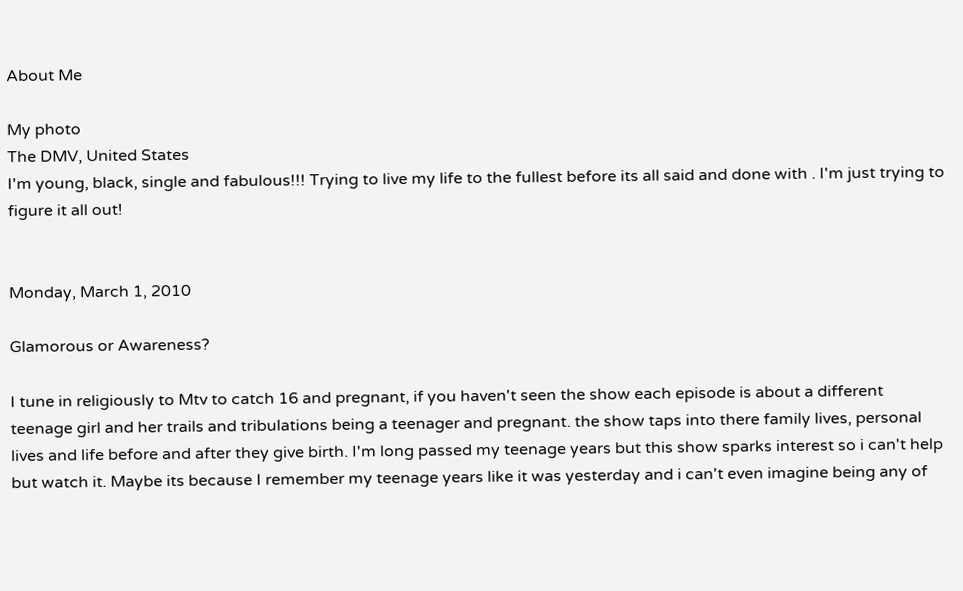About Me

My photo
The DMV, United States
I'm young, black, single and fabulous!!! Trying to live my life to the fullest before its all said and done with . I'm just trying to figure it all out!


Monday, March 1, 2010

Glamorous or Awareness?

I tune in religiously to Mtv to catch 16 and pregnant, if you haven't seen the show each episode is about a different teenage girl and her trails and tribulations being a teenager and pregnant. the show taps into there family lives, personal lives and life before and after they give birth. I'm long passed my teenage years but this show sparks interest so i can't help but watch it. Maybe its because I remember my teenage years like it was yesterday and i can't even imagine being any of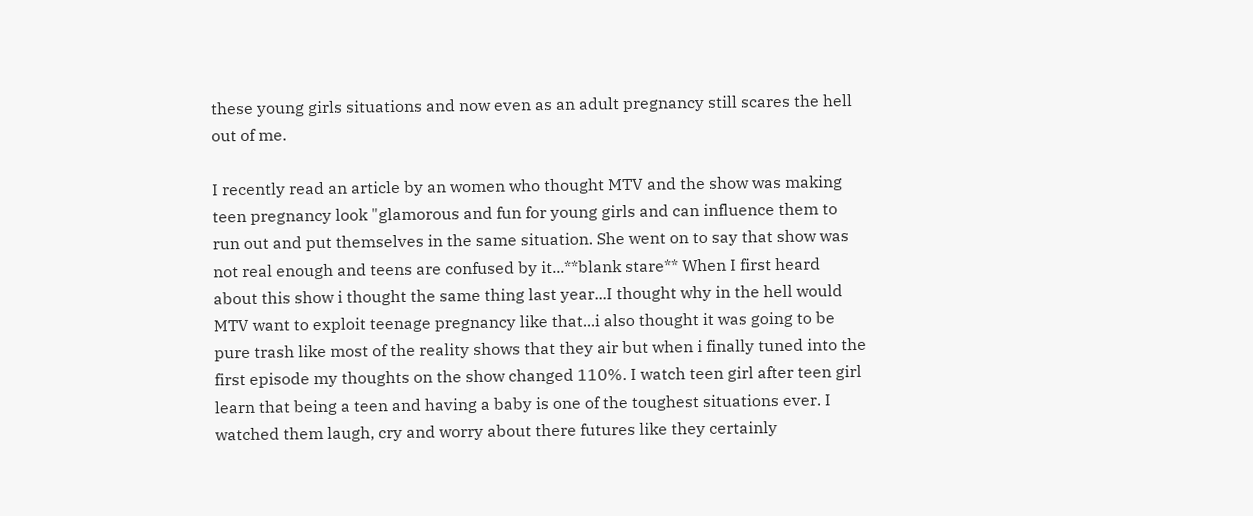these young girls situations and now even as an adult pregnancy still scares the hell out of me.

I recently read an article by an women who thought MTV and the show was making teen pregnancy look "glamorous and fun for young girls and can influence them to run out and put themselves in the same situation. She went on to say that show was not real enough and teens are confused by it...**blank stare** When I first heard about this show i thought the same thing last year...I thought why in the hell would MTV want to exploit teenage pregnancy like that...i also thought it was going to be pure trash like most of the reality shows that they air but when i finally tuned into the first episode my thoughts on the show changed 110%. I watch teen girl after teen girl learn that being a teen and having a baby is one of the toughest situations ever. I watched them laugh, cry and worry about there futures like they certainly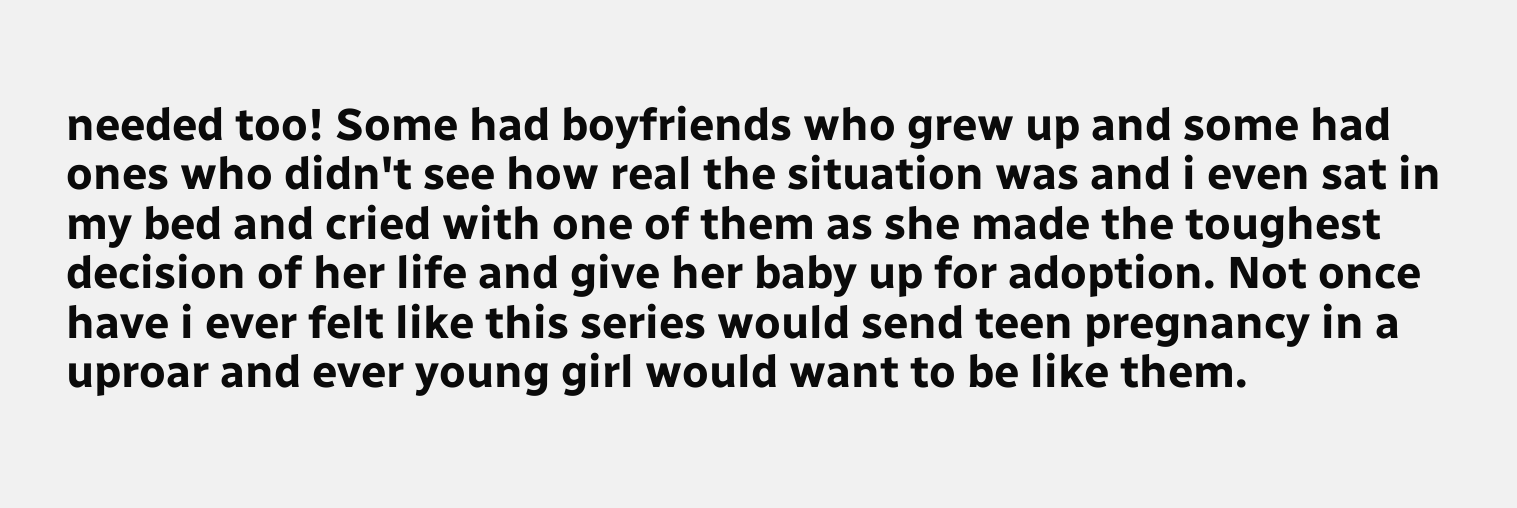needed too! Some had boyfriends who grew up and some had ones who didn't see how real the situation was and i even sat in my bed and cried with one of them as she made the toughest decision of her life and give her baby up for adoption. Not once have i ever felt like this series would send teen pregnancy in a uproar and ever young girl would want to be like them.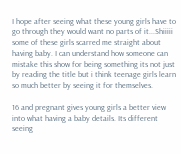I hope after seeing what these young girls have to go through they would want no parts of it...Shiiiii some of these girls scarred me straight about having baby. I can understand how someone can mistake this show for being something its not just by reading the title but i think teenage girls learn so much better by seeing it for themselves.

16 and pregnant gives young girls a better view into what having a baby details. Its different seeing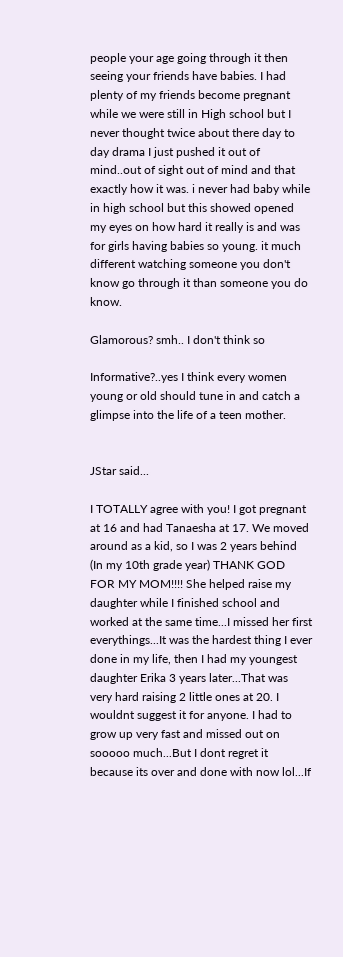people your age going through it then seeing your friends have babies. I had plenty of my friends become pregnant while we were still in High school but I never thought twice about there day to day drama I just pushed it out of mind..out of sight out of mind and that exactly how it was. i never had baby while in high school but this showed opened my eyes on how hard it really is and was for girls having babies so young. it much different watching someone you don't know go through it than someone you do know.

Glamorous? smh.. I don't think so

Informative?..yes I think every women young or old should tune in and catch a glimpse into the life of a teen mother.


JStar said...

I TOTALLY agree with you! I got pregnant at 16 and had Tanaesha at 17. We moved around as a kid, so I was 2 years behind (In my 10th grade year) THANK GOD FOR MY MOM!!!! She helped raise my daughter while I finished school and worked at the same time...I missed her first everythings...It was the hardest thing I ever done in my life, then I had my youngest daughter Erika 3 years later...That was very hard raising 2 little ones at 20. I wouldnt suggest it for anyone. I had to grow up very fast and missed out on sooooo much...But I dont regret it because its over and done with now lol...If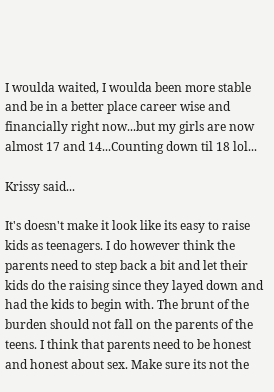I woulda waited, I woulda been more stable and be in a better place career wise and financially right now...but my girls are now almost 17 and 14...Counting down til 18 lol...

Krissy said...

It's doesn't make it look like its easy to raise kids as teenagers. I do however think the parents need to step back a bit and let their kids do the raising since they layed down and had the kids to begin with. The brunt of the burden should not fall on the parents of the teens. I think that parents need to be honest and honest about sex. Make sure its not the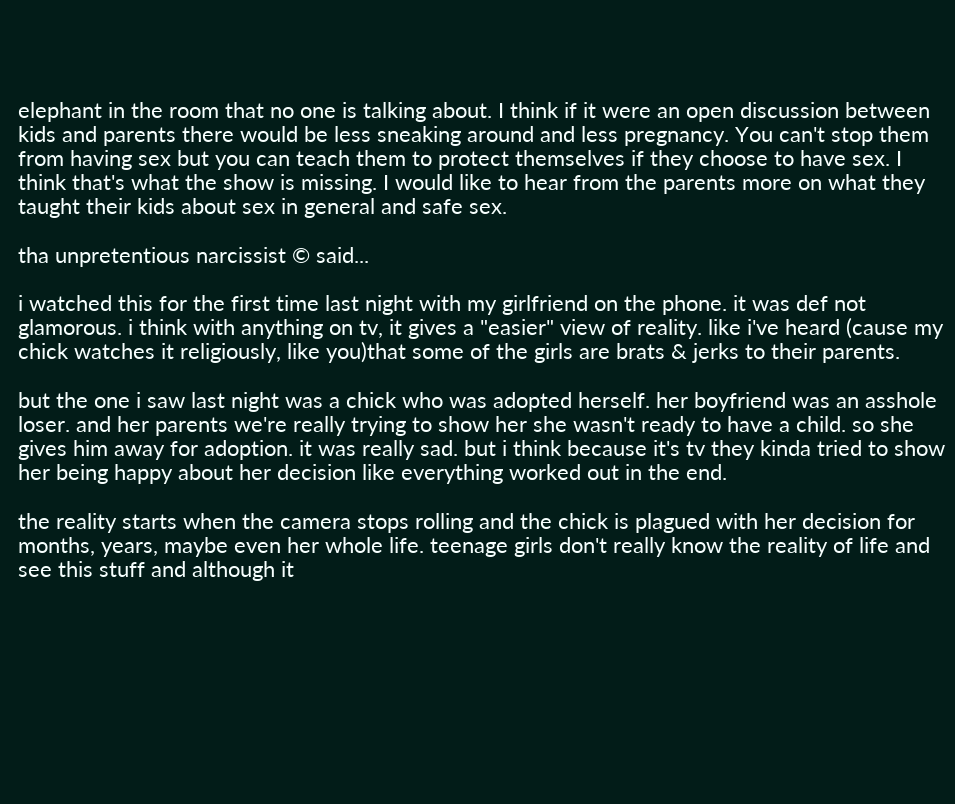elephant in the room that no one is talking about. I think if it were an open discussion between kids and parents there would be less sneaking around and less pregnancy. You can't stop them from having sex but you can teach them to protect themselves if they choose to have sex. I think that's what the show is missing. I would like to hear from the parents more on what they taught their kids about sex in general and safe sex.

tha unpretentious narcissist © said...

i watched this for the first time last night with my girlfriend on the phone. it was def not glamorous. i think with anything on tv, it gives a "easier" view of reality. like i've heard (cause my chick watches it religiously, like you)that some of the girls are brats & jerks to their parents.

but the one i saw last night was a chick who was adopted herself. her boyfriend was an asshole loser. and her parents we're really trying to show her she wasn't ready to have a child. so she gives him away for adoption. it was really sad. but i think because it's tv they kinda tried to show her being happy about her decision like everything worked out in the end.

the reality starts when the camera stops rolling and the chick is plagued with her decision for months, years, maybe even her whole life. teenage girls don't really know the reality of life and see this stuff and although it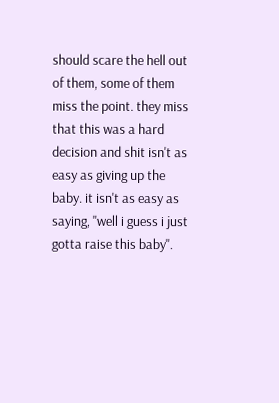should scare the hell out of them, some of them miss the point. they miss that this was a hard decision and shit isn't as easy as giving up the baby. it isn't as easy as saying, "well i guess i just gotta raise this baby".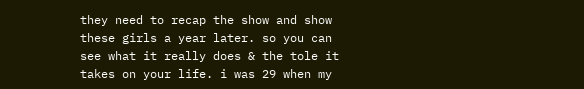they need to recap the show and show these girls a year later. so you can see what it really does & the tole it takes on your life. i was 29 when my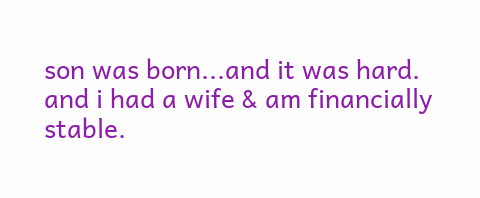son was born...and it was hard. and i had a wife & am financially stable.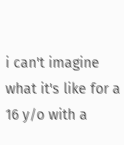i can't imagine what it's like for a 16 y/o with a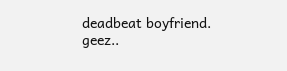deadbeat boyfriend. geez..